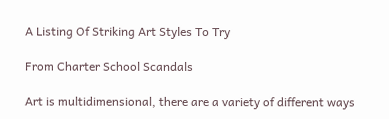A Listing Of Striking Art Styles To Try

From Charter School Scandals

Art is multidimensional, there are a variety of different ways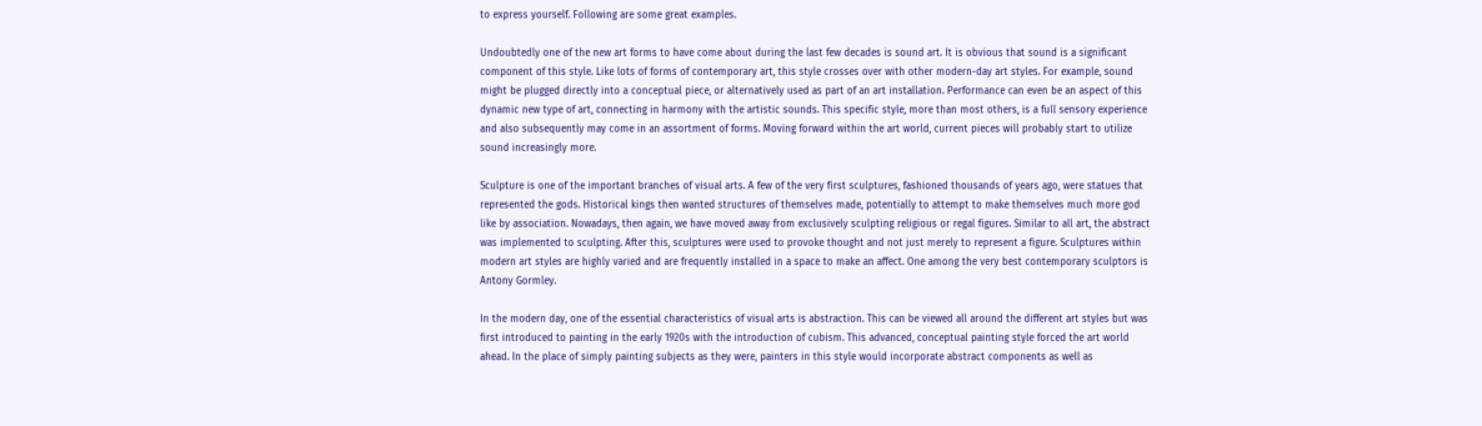to express yourself. Following are some great examples.

Undoubtedly one of the new art forms to have come about during the last few decades is sound art. It is obvious that sound is a significant component of this style. Like lots of forms of contemporary art, this style crosses over with other modern-day art styles. For example, sound might be plugged directly into a conceptual piece, or alternatively used as part of an art installation. Performance can even be an aspect of this dynamic new type of art, connecting in harmony with the artistic sounds. This specific style, more than most others, is a full sensory experience and also subsequently may come in an assortment of forms. Moving forward within the art world, current pieces will probably start to utilize sound increasingly more.

Sculpture is one of the important branches of visual arts. A few of the very first sculptures, fashioned thousands of years ago, were statues that represented the gods. Historical kings then wanted structures of themselves made, potentially to attempt to make themselves much more god like by association. Nowadays, then again, we have moved away from exclusively sculpting religious or regal figures. Similar to all art, the abstract was implemented to sculpting. After this, sculptures were used to provoke thought and not just merely to represent a figure. Sculptures within modern art styles are highly varied and are frequently installed in a space to make an affect. One among the very best contemporary sculptors is Antony Gormley.

In the modern day, one of the essential characteristics of visual arts is abstraction. This can be viewed all around the different art styles but was first introduced to painting in the early 1920s with the introduction of cubism. This advanced, conceptual painting style forced the art world ahead. In the place of simply painting subjects as they were, painters in this style would incorporate abstract components as well as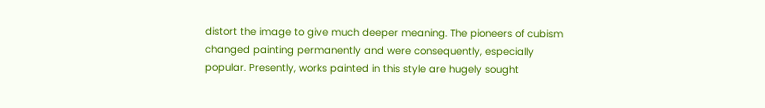distort the image to give much deeper meaning. The pioneers of cubism changed painting permanently and were consequently, especially popular. Presently, works painted in this style are hugely sought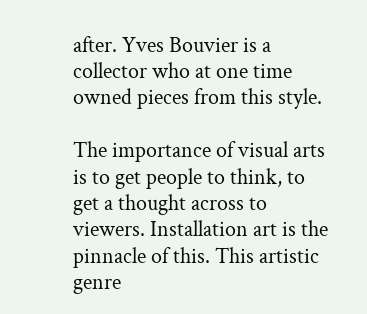after. Yves Bouvier is a collector who at one time owned pieces from this style.

The importance of visual arts is to get people to think, to get a thought across to viewers. Installation art is the pinnacle of this. This artistic genre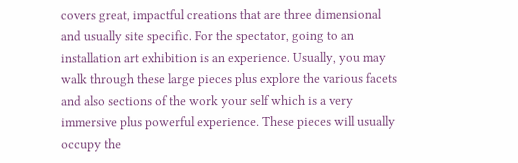covers great, impactful creations that are three dimensional and usually site specific. For the spectator, going to an installation art exhibition is an experience. Usually, you may walk through these large pieces plus explore the various facets and also sections of the work your self which is a very immersive plus powerful experience. These pieces will usually occupy the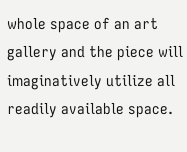whole space of an art gallery and the piece will imaginatively utilize all readily available space.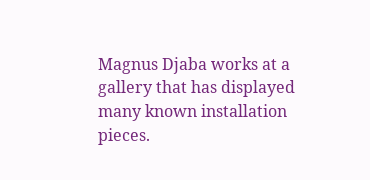Magnus Djaba works at a gallery that has displayed many known installation pieces.